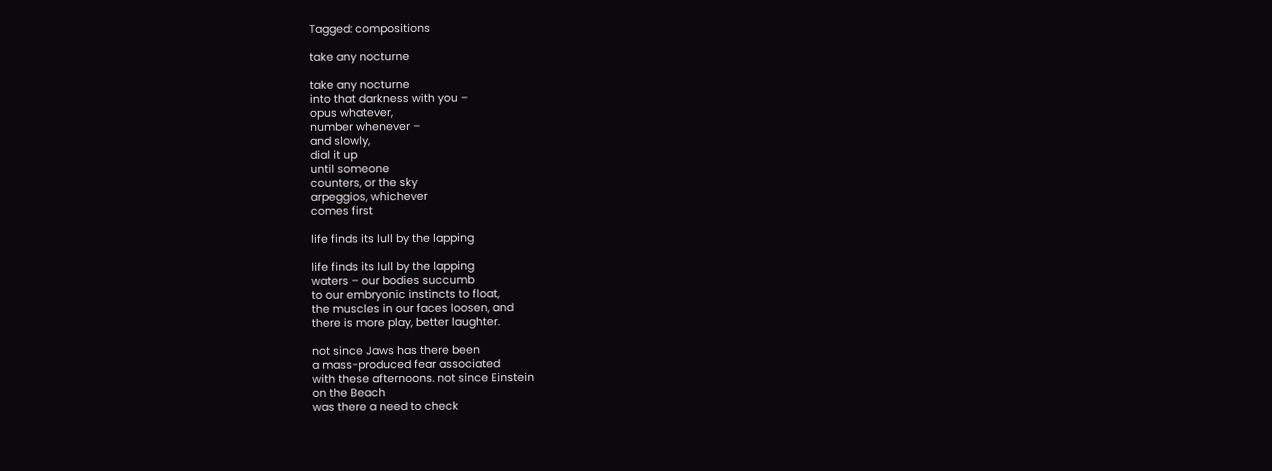Tagged: compositions

take any nocturne

take any nocturne
into that darkness with you –
opus whatever,
number whenever –
and slowly,
dial it up
until someone
counters, or the sky
arpeggios, whichever
comes first

life finds its lull by the lapping

life finds its lull by the lapping
waters – our bodies succumb
to our embryonic instincts to float,
the muscles in our faces loosen, and
there is more play, better laughter.

not since Jaws has there been
a mass-produced fear associated
with these afternoons. not since Einstein
on the Beach
was there a need to check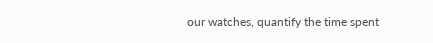our watches, quantify the time spent